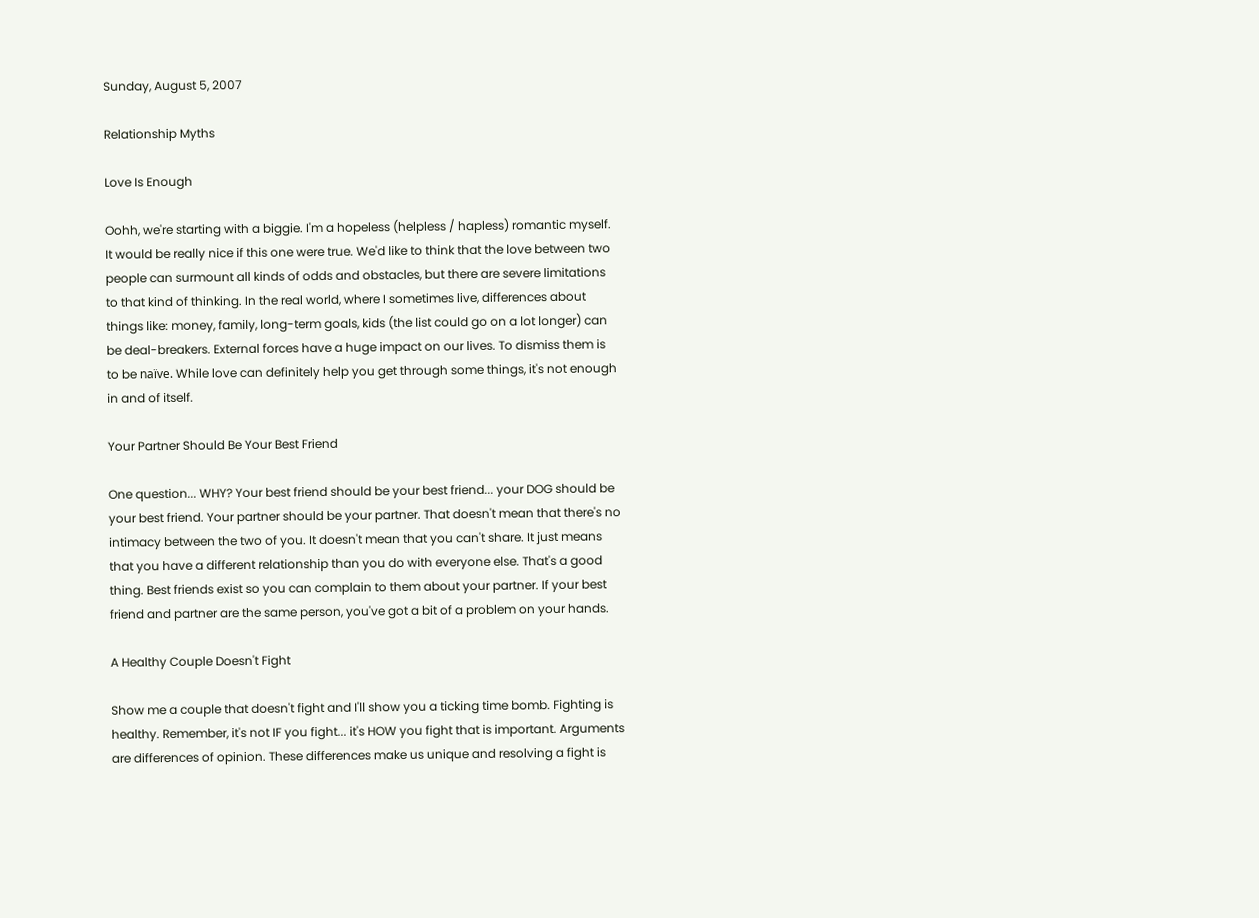Sunday, August 5, 2007

Relationship Myths

Love Is Enough

Oohh, we're starting with a biggie. I'm a hopeless (helpless / hapless) romantic myself. It would be really nice if this one were true. We'd like to think that the love between two people can surmount all kinds of odds and obstacles, but there are severe limitations to that kind of thinking. In the real world, where I sometimes live, differences about things like: money, family, long-term goals, kids (the list could go on a lot longer) can be deal-breakers. External forces have a huge impact on our lives. To dismiss them is to be naïve. While love can definitely help you get through some things, it's not enough in and of itself.

Your Partner Should Be Your Best Friend

One question... WHY? Your best friend should be your best friend... your DOG should be your best friend. Your partner should be your partner. That doesn't mean that there's no intimacy between the two of you. It doesn't mean that you can't share. It just means that you have a different relationship than you do with everyone else. That's a good thing. Best friends exist so you can complain to them about your partner. If your best friend and partner are the same person, you've got a bit of a problem on your hands.

A Healthy Couple Doesn't Fight

Show me a couple that doesn't fight and I'll show you a ticking time bomb. Fighting is healthy. Remember, it's not IF you fight... it's HOW you fight that is important. Arguments are differences of opinion. These differences make us unique and resolving a fight is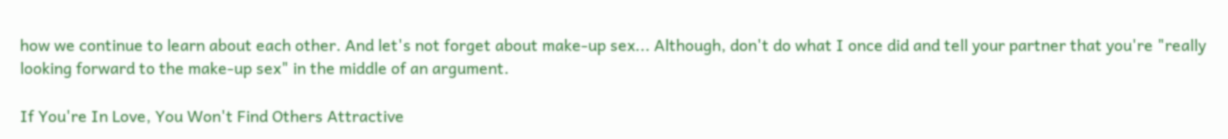how we continue to learn about each other. And let's not forget about make-up sex... Although, don't do what I once did and tell your partner that you're "really looking forward to the make-up sex" in the middle of an argument.

If You're In Love, You Won't Find Others Attractive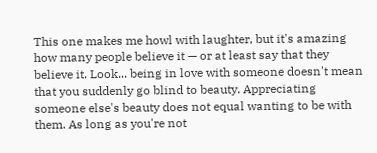This one makes me howl with laughter, but it's amazing how many people believe it — or at least say that they believe it. Look... being in love with someone doesn't mean that you suddenly go blind to beauty. Appreciating someone else's beauty does not equal wanting to be with them. As long as you're not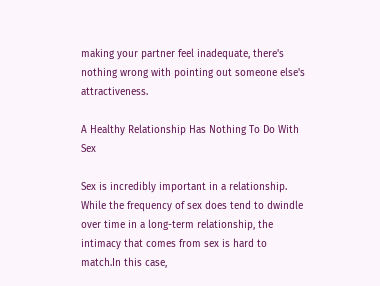making your partner feel inadequate, there's nothing wrong with pointing out someone else's attractiveness.

A Healthy Relationship Has Nothing To Do With Sex

Sex is incredibly important in a relationship. While the frequency of sex does tend to dwindle over time in a long-term relationship, the intimacy that comes from sex is hard to match.In this case,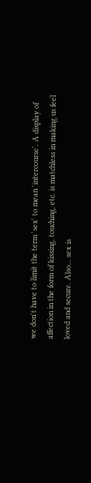we don't have to limit the term 'sex' to mean 'intercourse'. A display of affection in the form of kissing, touching, etc. is matchless in making us feel loved and secure. Also... sex is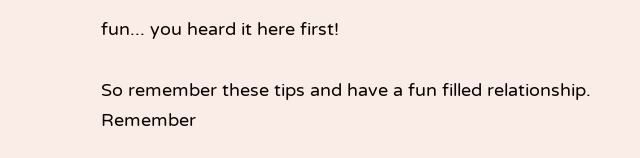fun... you heard it here first!

So remember these tips and have a fun filled relationship. Remember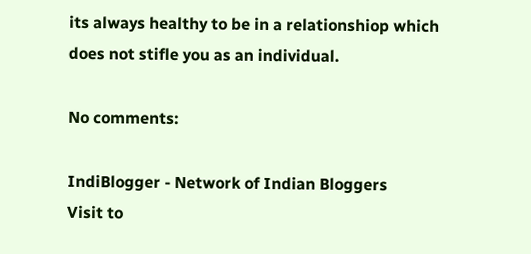its always healthy to be in a relationshiop which does not stifle you as an individual.

No comments:

IndiBlogger - Network of Indian Bloggers
Visit to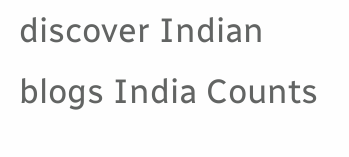discover Indian blogs India Counts